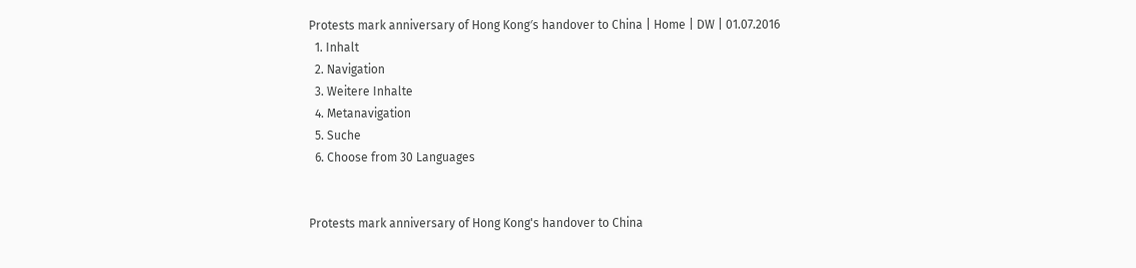Protests mark anniversary of Hong Kong′s handover to China | Home | DW | 01.07.2016
  1. Inhalt
  2. Navigation
  3. Weitere Inhalte
  4. Metanavigation
  5. Suche
  6. Choose from 30 Languages


Protests mark anniversary of Hong Kong's handover to China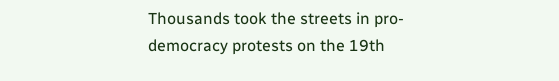Thousands took the streets in pro-democracy protests on the 19th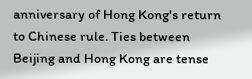anniversary of Hong Kong's return to Chinese rule. Ties between Beijing and Hong Kong are tense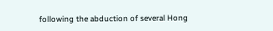following the abduction of several Hong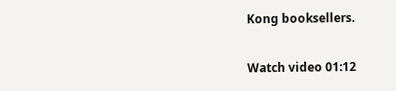Kong booksellers.

Watch video 01:12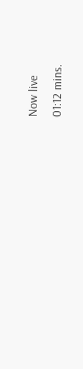Now live
01:12 mins.